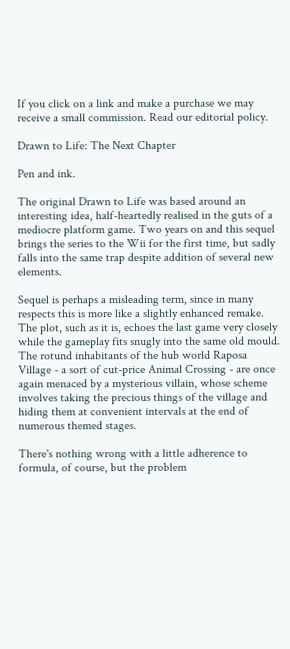If you click on a link and make a purchase we may receive a small commission. Read our editorial policy.

Drawn to Life: The Next Chapter

Pen and ink.

The original Drawn to Life was based around an interesting idea, half-heartedly realised in the guts of a mediocre platform game. Two years on and this sequel brings the series to the Wii for the first time, but sadly falls into the same trap despite addition of several new elements.

Sequel is perhaps a misleading term, since in many respects this is more like a slightly enhanced remake. The plot, such as it is, echoes the last game very closely while the gameplay fits snugly into the same old mould. The rotund inhabitants of the hub world Raposa Village - a sort of cut-price Animal Crossing - are once again menaced by a mysterious villain, whose scheme involves taking the precious things of the village and hiding them at convenient intervals at the end of numerous themed stages.

There's nothing wrong with a little adherence to formula, of course, but the problem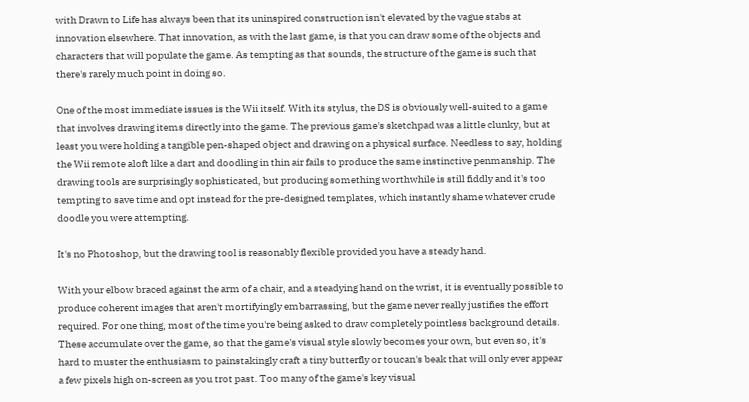with Drawn to Life has always been that its uninspired construction isn't elevated by the vague stabs at innovation elsewhere. That innovation, as with the last game, is that you can draw some of the objects and characters that will populate the game. As tempting as that sounds, the structure of the game is such that there's rarely much point in doing so.

One of the most immediate issues is the Wii itself. With its stylus, the DS is obviously well-suited to a game that involves drawing items directly into the game. The previous game's sketchpad was a little clunky, but at least you were holding a tangible pen-shaped object and drawing on a physical surface. Needless to say, holding the Wii remote aloft like a dart and doodling in thin air fails to produce the same instinctive penmanship. The drawing tools are surprisingly sophisticated, but producing something worthwhile is still fiddly and it's too tempting to save time and opt instead for the pre-designed templates, which instantly shame whatever crude doodle you were attempting.

It's no Photoshop, but the drawing tool is reasonably flexible provided you have a steady hand.

With your elbow braced against the arm of a chair, and a steadying hand on the wrist, it is eventually possible to produce coherent images that aren't mortifyingly embarrassing, but the game never really justifies the effort required. For one thing, most of the time you're being asked to draw completely pointless background details. These accumulate over the game, so that the game's visual style slowly becomes your own, but even so, it's hard to muster the enthusiasm to painstakingly craft a tiny butterfly or toucan's beak that will only ever appear a few pixels high on-screen as you trot past. Too many of the game's key visual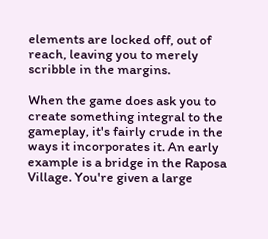elements are locked off, out of reach, leaving you to merely scribble in the margins.

When the game does ask you to create something integral to the gameplay, it's fairly crude in the ways it incorporates it. An early example is a bridge in the Raposa Village. You're given a large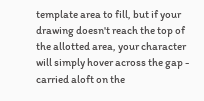template area to fill, but if your drawing doesn't reach the top of the allotted area, your character will simply hover across the gap - carried aloft on the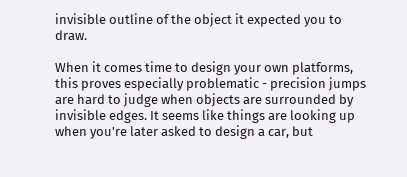invisible outline of the object it expected you to draw.

When it comes time to design your own platforms, this proves especially problematic - precision jumps are hard to judge when objects are surrounded by invisible edges. It seems like things are looking up when you're later asked to design a car, but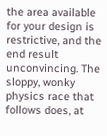the area available for your design is restrictive, and the end result unconvincing. The sloppy, wonky physics race that follows does, at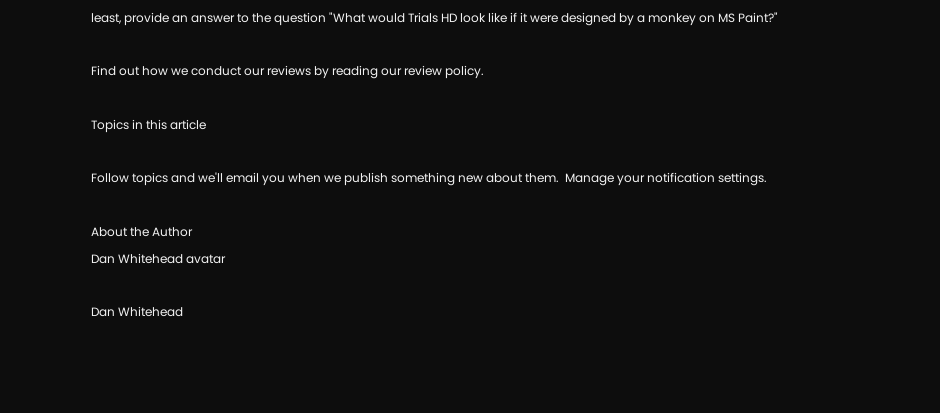least, provide an answer to the question "What would Trials HD look like if it were designed by a monkey on MS Paint?"

Find out how we conduct our reviews by reading our review policy.

Topics in this article

Follow topics and we'll email you when we publish something new about them.  Manage your notification settings.

About the Author
Dan Whitehead avatar

Dan Whitehead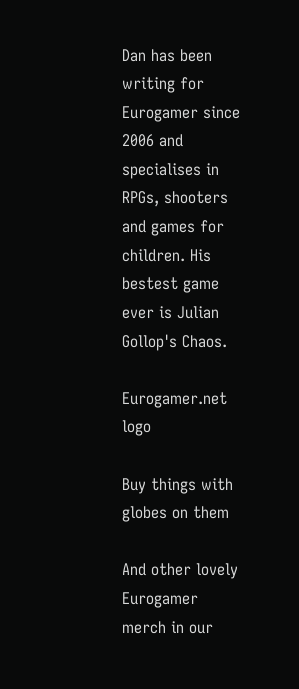Dan has been writing for Eurogamer since 2006 and specialises in RPGs, shooters and games for children. His bestest game ever is Julian Gollop's Chaos.

Eurogamer.net logo

Buy things with globes on them

And other lovely Eurogamer merch in our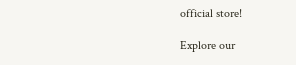official store!

Explore our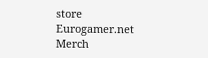store
Eurogamer.net Merch